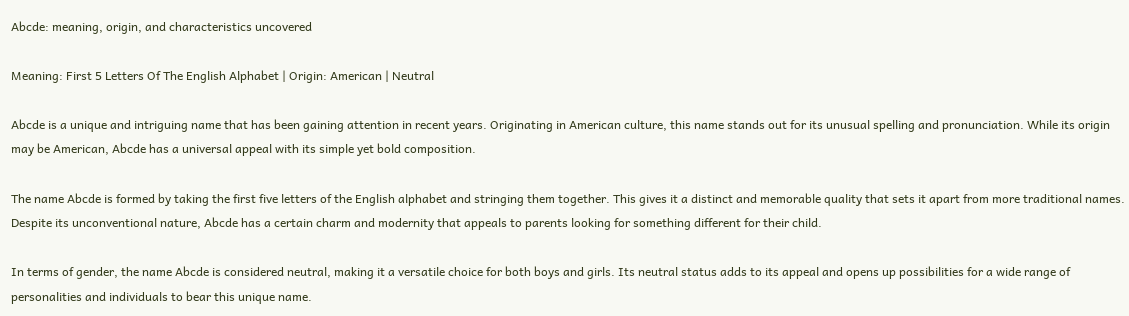Abcde: meaning, origin, and characteristics uncovered

Meaning: First 5 Letters Of The English Alphabet | Origin: American | Neutral

Abcde is a unique and intriguing name that has been gaining attention in recent years. Originating in American culture, this name stands out for its unusual spelling and pronunciation. While its origin may be American, Abcde has a universal appeal with its simple yet bold composition.

The name Abcde is formed by taking the first five letters of the English alphabet and stringing them together. This gives it a distinct and memorable quality that sets it apart from more traditional names. Despite its unconventional nature, Abcde has a certain charm and modernity that appeals to parents looking for something different for their child.

In terms of gender, the name Abcde is considered neutral, making it a versatile choice for both boys and girls. Its neutral status adds to its appeal and opens up possibilities for a wide range of personalities and individuals to bear this unique name.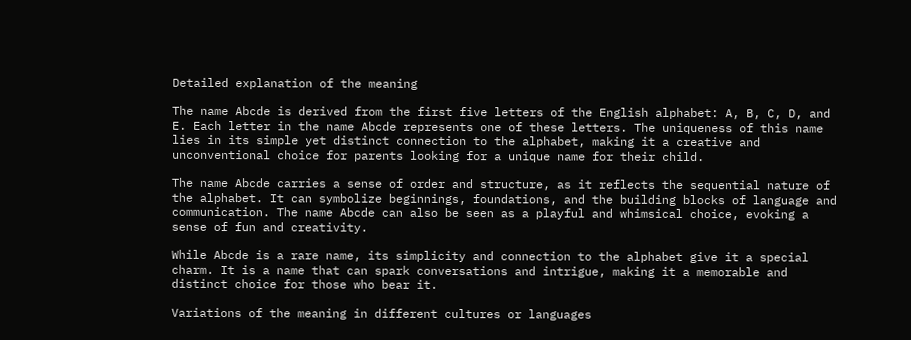Detailed explanation of the meaning

The name Abcde is derived from the first five letters of the English alphabet: A, B, C, D, and E. Each letter in the name Abcde represents one of these letters. The uniqueness of this name lies in its simple yet distinct connection to the alphabet, making it a creative and unconventional choice for parents looking for a unique name for their child.

The name Abcde carries a sense of order and structure, as it reflects the sequential nature of the alphabet. It can symbolize beginnings, foundations, and the building blocks of language and communication. The name Abcde can also be seen as a playful and whimsical choice, evoking a sense of fun and creativity.

While Abcde is a rare name, its simplicity and connection to the alphabet give it a special charm. It is a name that can spark conversations and intrigue, making it a memorable and distinct choice for those who bear it.

Variations of the meaning in different cultures or languages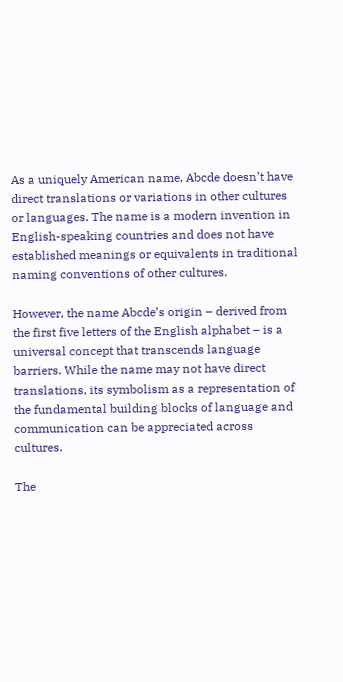As a uniquely American name, Abcde doesn’t have direct translations or variations in other cultures or languages. The name is a modern invention in English-speaking countries and does not have established meanings or equivalents in traditional naming conventions of other cultures.

However, the name Abcde’s origin – derived from the first five letters of the English alphabet – is a universal concept that transcends language barriers. While the name may not have direct translations, its symbolism as a representation of the fundamental building blocks of language and communication can be appreciated across cultures.

The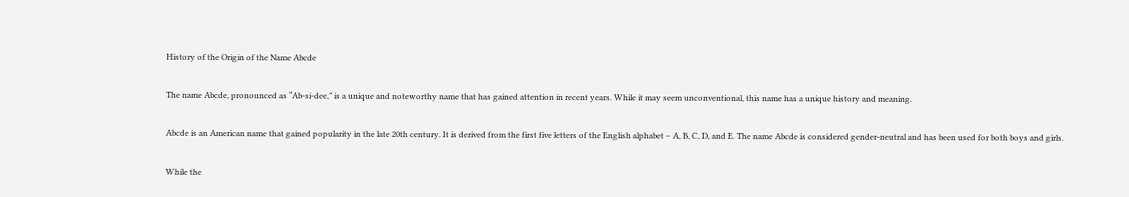History of the Origin of the Name Abcde

The name Abcde, pronounced as “Ab-si-dee,” is a unique and noteworthy name that has gained attention in recent years. While it may seem unconventional, this name has a unique history and meaning.

Abcde is an American name that gained popularity in the late 20th century. It is derived from the first five letters of the English alphabet – A, B, C, D, and E. The name Abcde is considered gender-neutral and has been used for both boys and girls.

While the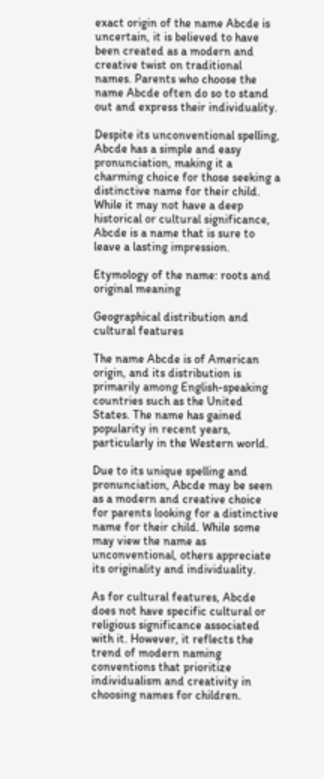exact origin of the name Abcde is uncertain, it is believed to have been created as a modern and creative twist on traditional names. Parents who choose the name Abcde often do so to stand out and express their individuality.

Despite its unconventional spelling, Abcde has a simple and easy pronunciation, making it a charming choice for those seeking a distinctive name for their child. While it may not have a deep historical or cultural significance, Abcde is a name that is sure to leave a lasting impression.

Etymology of the name: roots and original meaning

Geographical distribution and cultural features

The name Abcde is of American origin, and its distribution is primarily among English-speaking countries such as the United States. The name has gained popularity in recent years, particularly in the Western world.

Due to its unique spelling and pronunciation, Abcde may be seen as a modern and creative choice for parents looking for a distinctive name for their child. While some may view the name as unconventional, others appreciate its originality and individuality.

As for cultural features, Abcde does not have specific cultural or religious significance associated with it. However, it reflects the trend of modern naming conventions that prioritize individualism and creativity in choosing names for children.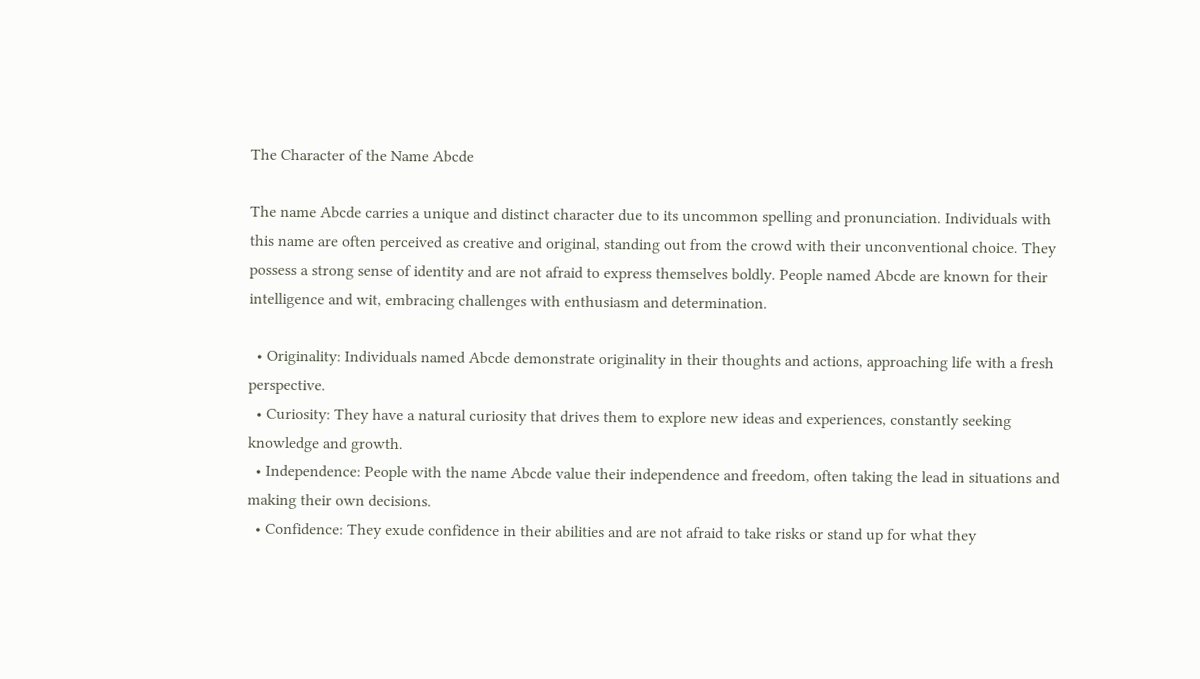The Character of the Name Abcde

The name Abcde carries a unique and distinct character due to its uncommon spelling and pronunciation. Individuals with this name are often perceived as creative and original, standing out from the crowd with their unconventional choice. They possess a strong sense of identity and are not afraid to express themselves boldly. People named Abcde are known for their intelligence and wit, embracing challenges with enthusiasm and determination.

  • Originality: Individuals named Abcde demonstrate originality in their thoughts and actions, approaching life with a fresh perspective.
  • Curiosity: They have a natural curiosity that drives them to explore new ideas and experiences, constantly seeking knowledge and growth.
  • Independence: People with the name Abcde value their independence and freedom, often taking the lead in situations and making their own decisions.
  • Confidence: They exude confidence in their abilities and are not afraid to take risks or stand up for what they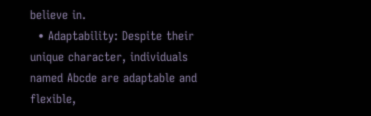believe in.
  • Adaptability: Despite their unique character, individuals named Abcde are adaptable and flexible,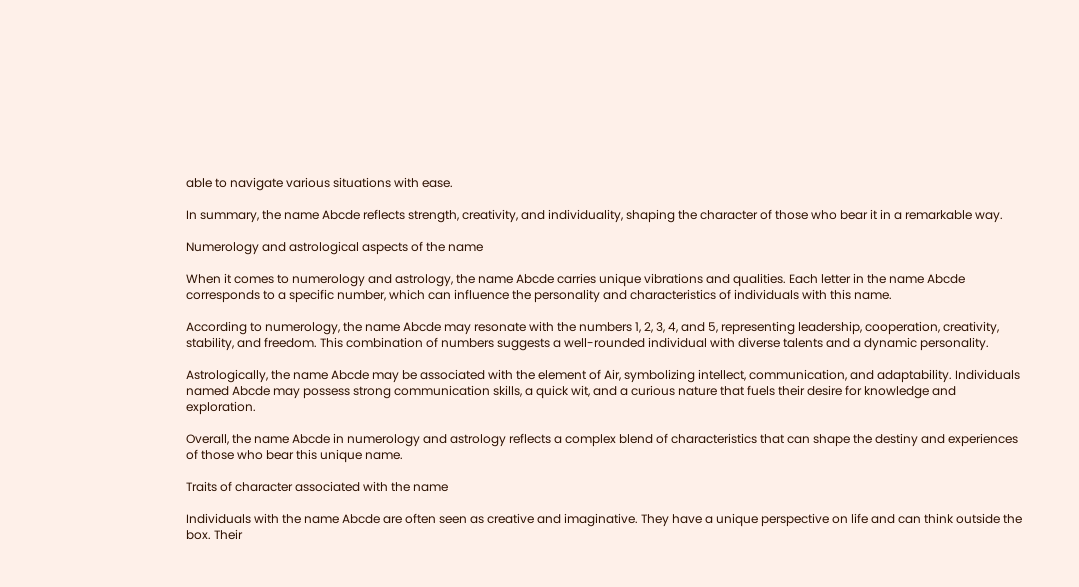able to navigate various situations with ease.

In summary, the name Abcde reflects strength, creativity, and individuality, shaping the character of those who bear it in a remarkable way.

Numerology and astrological aspects of the name

When it comes to numerology and astrology, the name Abcde carries unique vibrations and qualities. Each letter in the name Abcde corresponds to a specific number, which can influence the personality and characteristics of individuals with this name.

According to numerology, the name Abcde may resonate with the numbers 1, 2, 3, 4, and 5, representing leadership, cooperation, creativity, stability, and freedom. This combination of numbers suggests a well-rounded individual with diverse talents and a dynamic personality.

Astrologically, the name Abcde may be associated with the element of Air, symbolizing intellect, communication, and adaptability. Individuals named Abcde may possess strong communication skills, a quick wit, and a curious nature that fuels their desire for knowledge and exploration.

Overall, the name Abcde in numerology and astrology reflects a complex blend of characteristics that can shape the destiny and experiences of those who bear this unique name.

Traits of character associated with the name

Individuals with the name Abcde are often seen as creative and imaginative. They have a unique perspective on life and can think outside the box. Their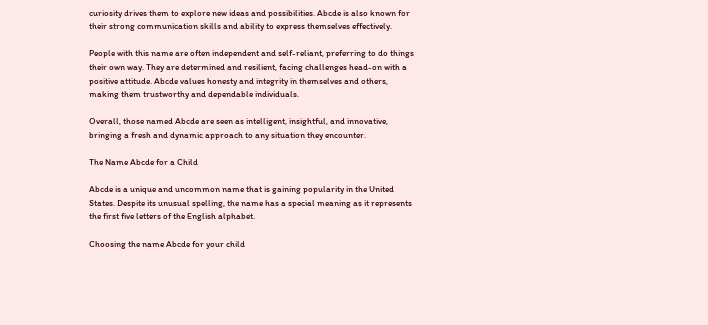curiosity drives them to explore new ideas and possibilities. Abcde is also known for their strong communication skills and ability to express themselves effectively.

People with this name are often independent and self-reliant, preferring to do things their own way. They are determined and resilient, facing challenges head-on with a positive attitude. Abcde values honesty and integrity in themselves and others, making them trustworthy and dependable individuals.

Overall, those named Abcde are seen as intelligent, insightful, and innovative, bringing a fresh and dynamic approach to any situation they encounter.

The Name Abcde for a Child

Abcde is a unique and uncommon name that is gaining popularity in the United States. Despite its unusual spelling, the name has a special meaning as it represents the first five letters of the English alphabet.

Choosing the name Abcde for your child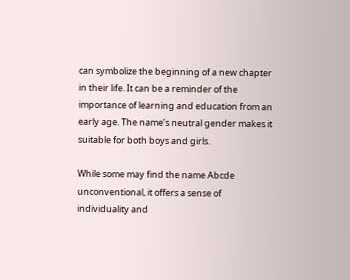can symbolize the beginning of a new chapter in their life. It can be a reminder of the importance of learning and education from an early age. The name’s neutral gender makes it suitable for both boys and girls.

While some may find the name Abcde unconventional, it offers a sense of individuality and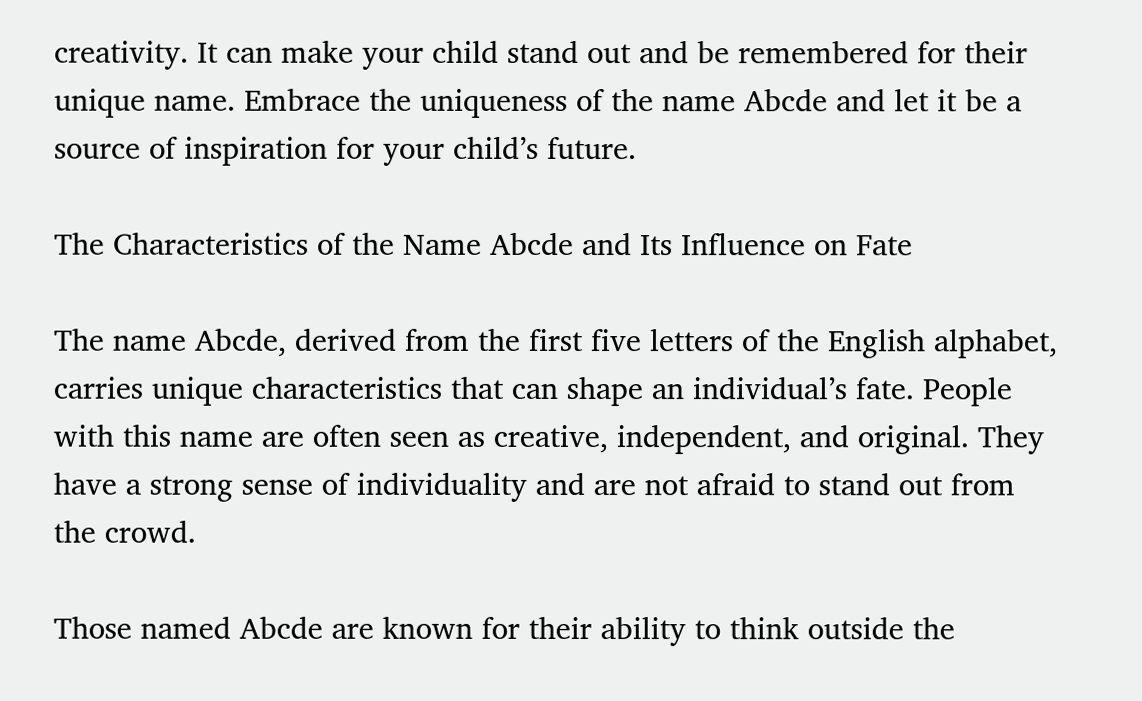creativity. It can make your child stand out and be remembered for their unique name. Embrace the uniqueness of the name Abcde and let it be a source of inspiration for your child’s future.

The Characteristics of the Name Abcde and Its Influence on Fate

The name Abcde, derived from the first five letters of the English alphabet, carries unique characteristics that can shape an individual’s fate. People with this name are often seen as creative, independent, and original. They have a strong sense of individuality and are not afraid to stand out from the crowd.

Those named Abcde are known for their ability to think outside the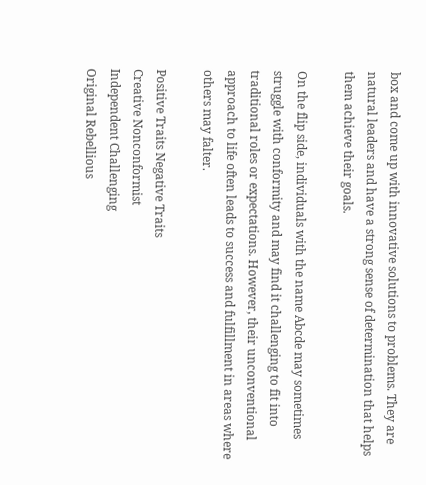box and come up with innovative solutions to problems. They are natural leaders and have a strong sense of determination that helps them achieve their goals.

On the flip side, individuals with the name Abcde may sometimes struggle with conformity and may find it challenging to fit into traditional roles or expectations. However, their unconventional approach to life often leads to success and fulfillment in areas where others may falter.

Positive Traits Negative Traits
Creative Nonconformist
Independent Challenging
Original Rebellious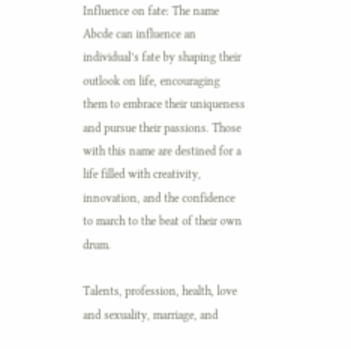Influence on fate: The name Abcde can influence an individual’s fate by shaping their outlook on life, encouraging them to embrace their uniqueness and pursue their passions. Those with this name are destined for a life filled with creativity, innovation, and the confidence to march to the beat of their own drum.

Talents, profession, health, love and sexuality, marriage, and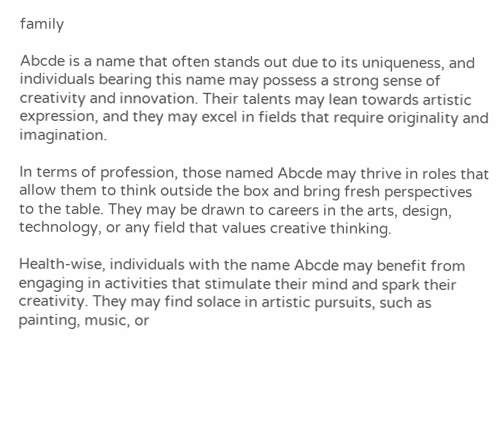family

Abcde is a name that often stands out due to its uniqueness, and individuals bearing this name may possess a strong sense of creativity and innovation. Their talents may lean towards artistic expression, and they may excel in fields that require originality and imagination.

In terms of profession, those named Abcde may thrive in roles that allow them to think outside the box and bring fresh perspectives to the table. They may be drawn to careers in the arts, design, technology, or any field that values creative thinking.

Health-wise, individuals with the name Abcde may benefit from engaging in activities that stimulate their mind and spark their creativity. They may find solace in artistic pursuits, such as painting, music, or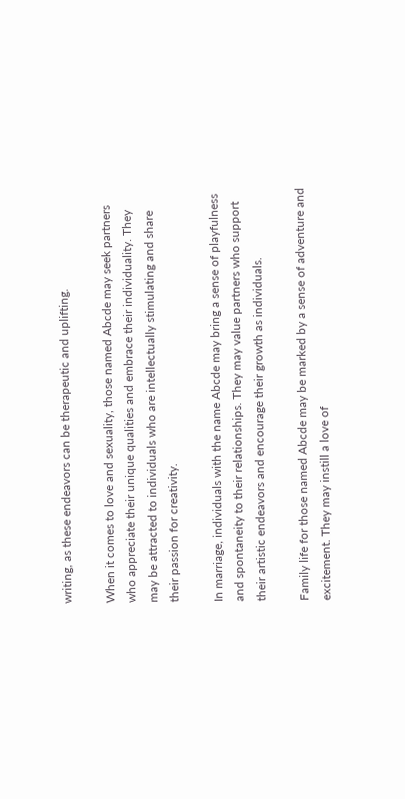writing, as these endeavors can be therapeutic and uplifting.

When it comes to love and sexuality, those named Abcde may seek partners who appreciate their unique qualities and embrace their individuality. They may be attracted to individuals who are intellectually stimulating and share their passion for creativity.

In marriage, individuals with the name Abcde may bring a sense of playfulness and spontaneity to their relationships. They may value partners who support their artistic endeavors and encourage their growth as individuals.

Family life for those named Abcde may be marked by a sense of adventure and excitement. They may instill a love of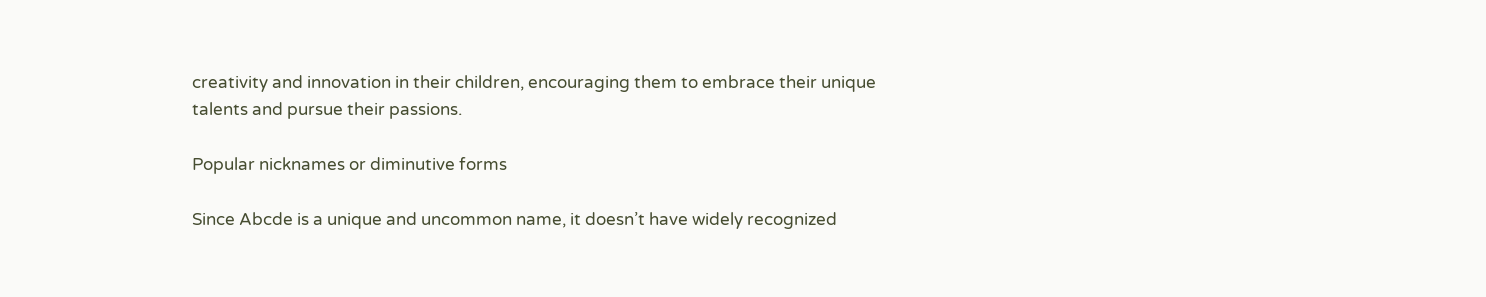creativity and innovation in their children, encouraging them to embrace their unique talents and pursue their passions.

Popular nicknames or diminutive forms

Since Abcde is a unique and uncommon name, it doesn’t have widely recognized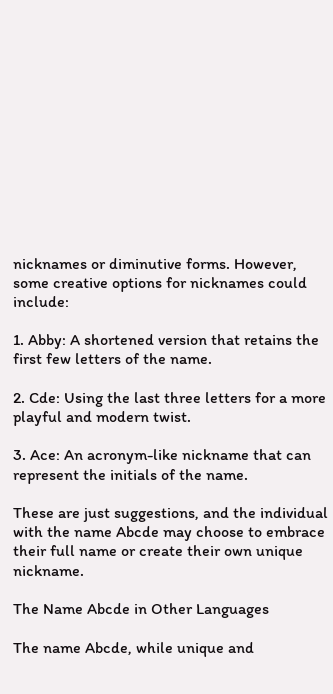nicknames or diminutive forms. However, some creative options for nicknames could include:

1. Abby: A shortened version that retains the first few letters of the name.

2. Cde: Using the last three letters for a more playful and modern twist.

3. Ace: An acronym-like nickname that can represent the initials of the name.

These are just suggestions, and the individual with the name Abcde may choose to embrace their full name or create their own unique nickname.

The Name Abcde in Other Languages

The name Abcde, while unique and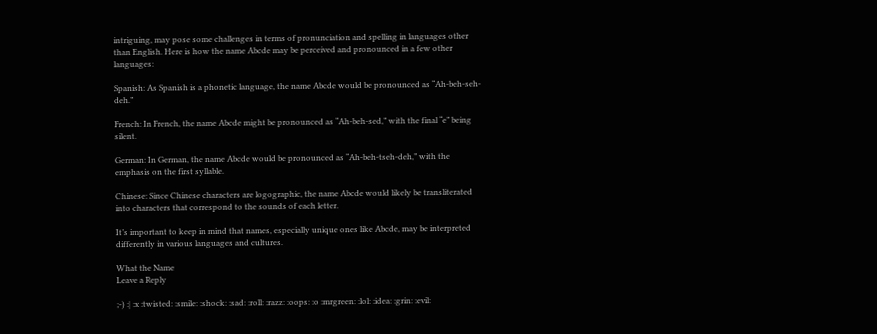intriguing, may pose some challenges in terms of pronunciation and spelling in languages other than English. Here is how the name Abcde may be perceived and pronounced in a few other languages:

Spanish: As Spanish is a phonetic language, the name Abcde would be pronounced as “Ah-beh-seh-deh.”

French: In French, the name Abcde might be pronounced as “Ah-beh-sed,” with the final “e” being silent.

German: In German, the name Abcde would be pronounced as “Ah-beh-tseh-deh,” with the emphasis on the first syllable.

Chinese: Since Chinese characters are logographic, the name Abcde would likely be transliterated into characters that correspond to the sounds of each letter.

It’s important to keep in mind that names, especially unique ones like Abcde, may be interpreted differently in various languages and cultures.

What the Name
Leave a Reply

;-) :| :x :twisted: :smile: :shock: :sad: :roll: :razz: :oops: :o :mrgreen: :lol: :idea: :grin: :evil: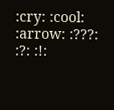:cry: :cool: :arrow: :???: :?: :!: